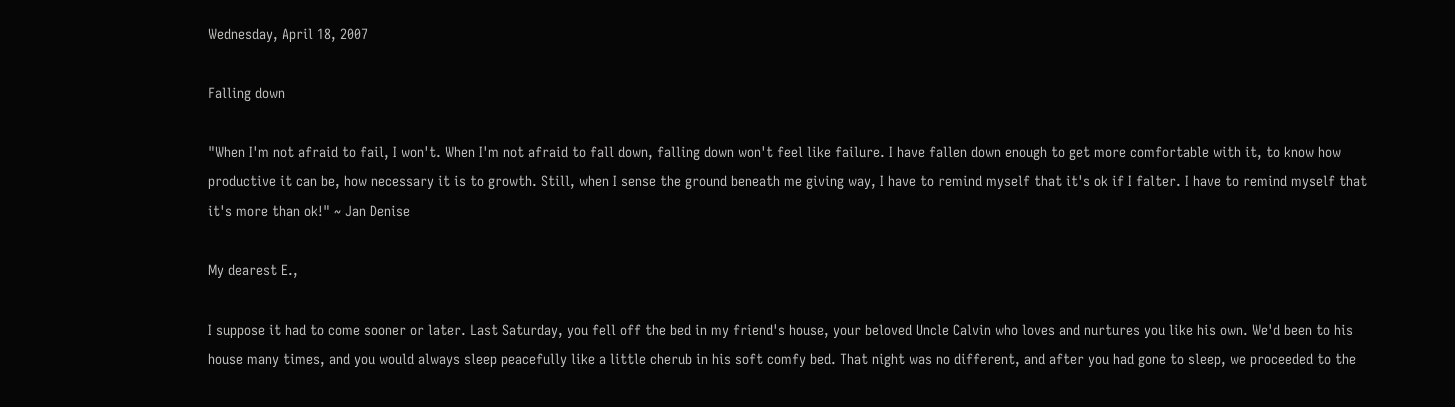Wednesday, April 18, 2007

Falling down

"When I'm not afraid to fail, I won't. When I'm not afraid to fall down, falling down won't feel like failure. I have fallen down enough to get more comfortable with it, to know how productive it can be, how necessary it is to growth. Still, when I sense the ground beneath me giving way, I have to remind myself that it's ok if I falter. I have to remind myself that it's more than ok!" ~ Jan Denise

My dearest E.,

I suppose it had to come sooner or later. Last Saturday, you fell off the bed in my friend's house, your beloved Uncle Calvin who loves and nurtures you like his own. We'd been to his house many times, and you would always sleep peacefully like a little cherub in his soft comfy bed. That night was no different, and after you had gone to sleep, we proceeded to the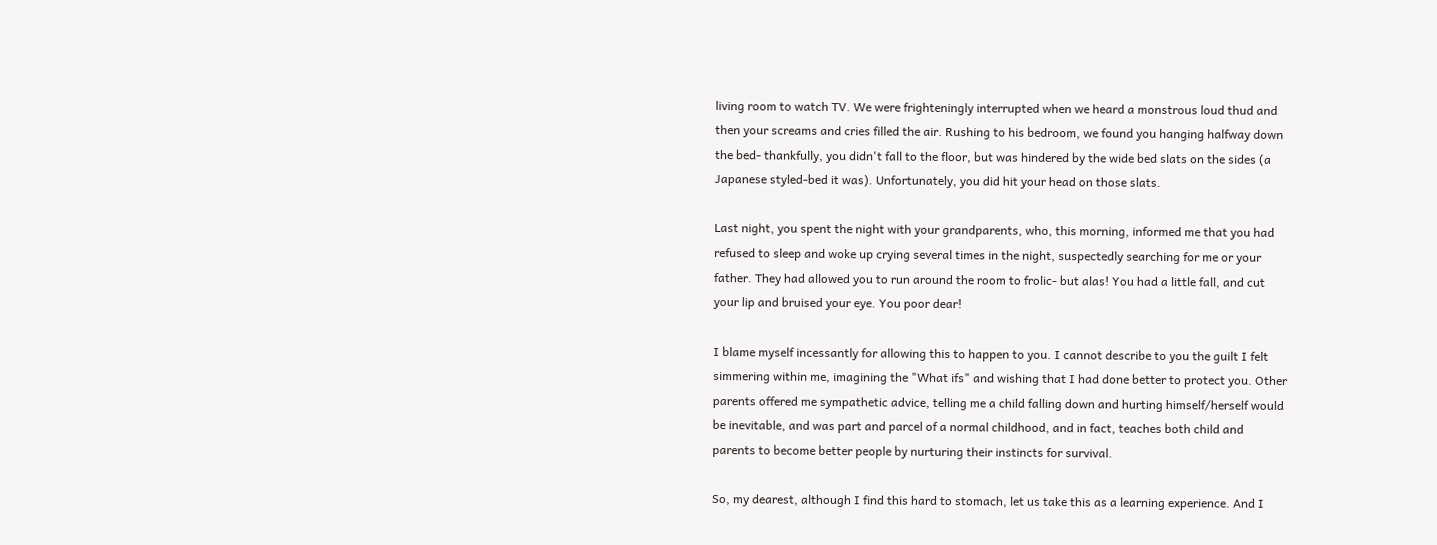living room to watch TV. We were frighteningly interrupted when we heard a monstrous loud thud and then your screams and cries filled the air. Rushing to his bedroom, we found you hanging halfway down the bed- thankfully, you didn't fall to the floor, but was hindered by the wide bed slats on the sides (a Japanese styled-bed it was). Unfortunately, you did hit your head on those slats.

Last night, you spent the night with your grandparents, who, this morning, informed me that you had refused to sleep and woke up crying several times in the night, suspectedly searching for me or your father. They had allowed you to run around the room to frolic- but alas! You had a little fall, and cut your lip and bruised your eye. You poor dear!

I blame myself incessantly for allowing this to happen to you. I cannot describe to you the guilt I felt simmering within me, imagining the "What ifs" and wishing that I had done better to protect you. Other parents offered me sympathetic advice, telling me a child falling down and hurting himself/herself would be inevitable, and was part and parcel of a normal childhood, and in fact, teaches both child and parents to become better people by nurturing their instincts for survival.

So, my dearest, although I find this hard to stomach, let us take this as a learning experience. And I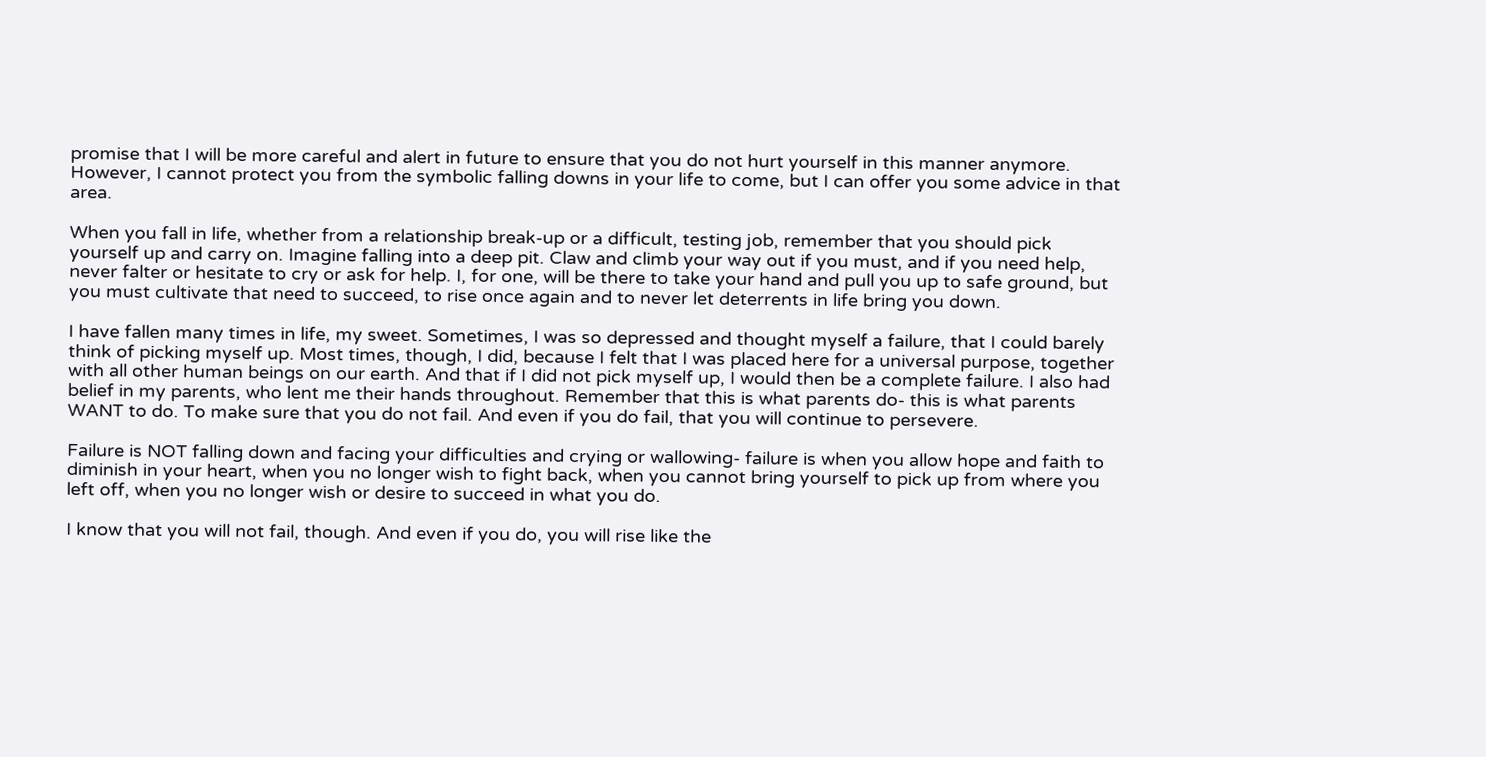promise that I will be more careful and alert in future to ensure that you do not hurt yourself in this manner anymore. However, I cannot protect you from the symbolic falling downs in your life to come, but I can offer you some advice in that area.

When you fall in life, whether from a relationship break-up or a difficult, testing job, remember that you should pick yourself up and carry on. Imagine falling into a deep pit. Claw and climb your way out if you must, and if you need help, never falter or hesitate to cry or ask for help. I, for one, will be there to take your hand and pull you up to safe ground, but you must cultivate that need to succeed, to rise once again and to never let deterrents in life bring you down.

I have fallen many times in life, my sweet. Sometimes, I was so depressed and thought myself a failure, that I could barely think of picking myself up. Most times, though, I did, because I felt that I was placed here for a universal purpose, together with all other human beings on our earth. And that if I did not pick myself up, I would then be a complete failure. I also had belief in my parents, who lent me their hands throughout. Remember that this is what parents do- this is what parents WANT to do. To make sure that you do not fail. And even if you do fail, that you will continue to persevere.

Failure is NOT falling down and facing your difficulties and crying or wallowing- failure is when you allow hope and faith to diminish in your heart, when you no longer wish to fight back, when you cannot bring yourself to pick up from where you left off, when you no longer wish or desire to succeed in what you do.

I know that you will not fail, though. And even if you do, you will rise like the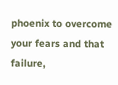phoenix to overcome your fears and that failure,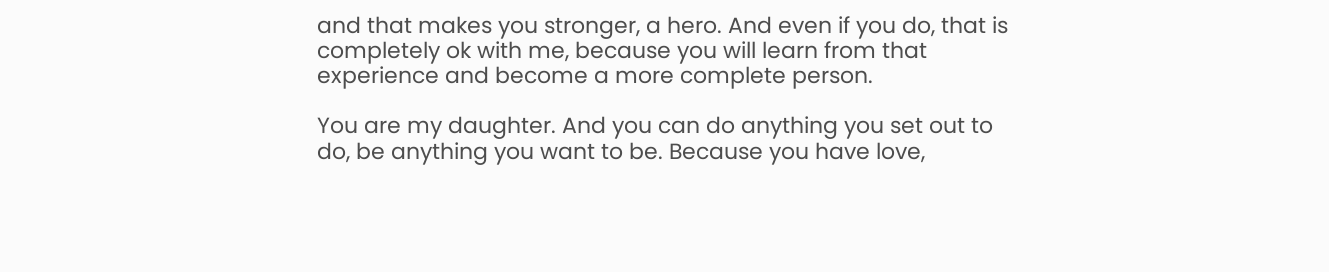and that makes you stronger, a hero. And even if you do, that is completely ok with me, because you will learn from that experience and become a more complete person.

You are my daughter. And you can do anything you set out to do, be anything you want to be. Because you have love,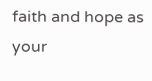faith and hope as your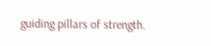guiding pillars of strength.